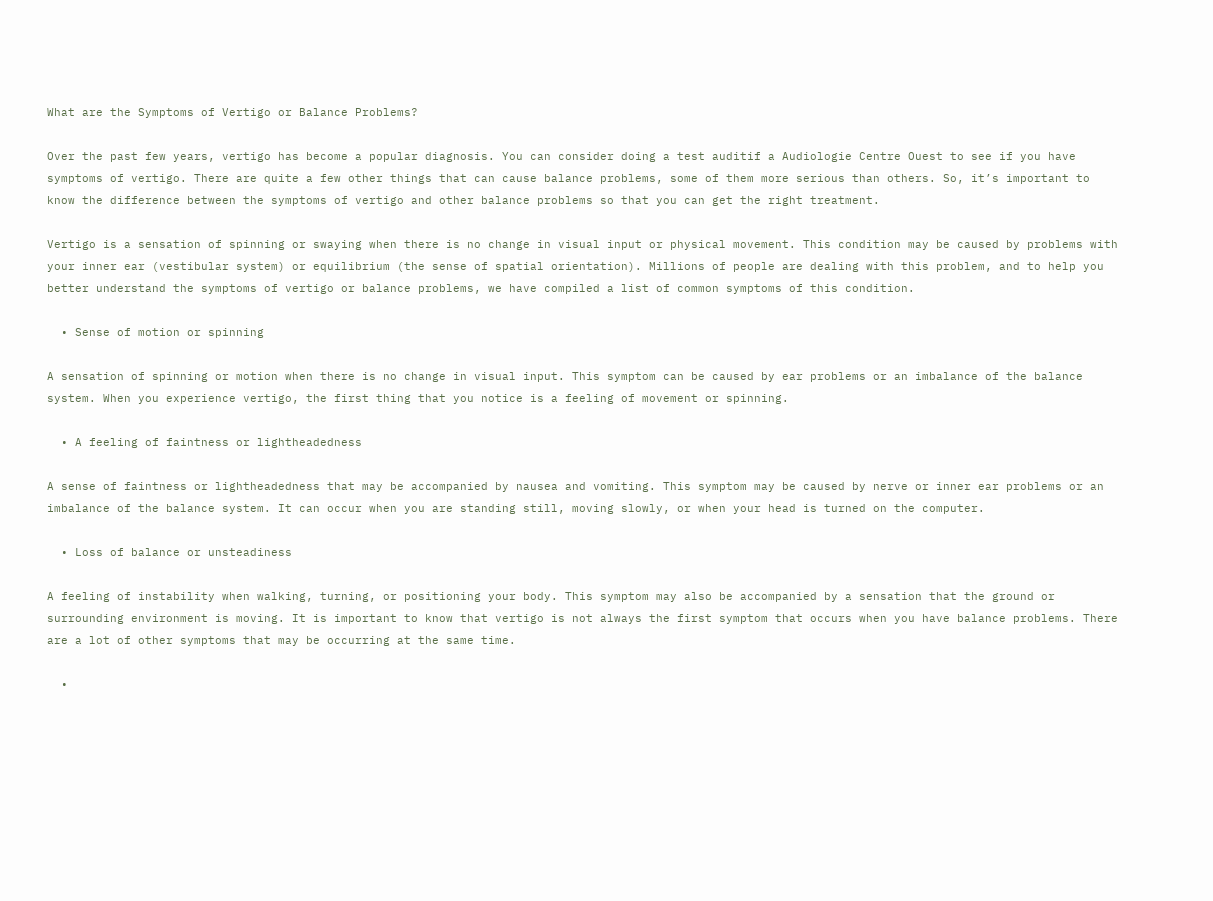What are the Symptoms of Vertigo or Balance Problems?

Over the past few years, vertigo has become a popular diagnosis. You can consider doing a test auditif a Audiologie Centre Ouest to see if you have symptoms of vertigo. There are quite a few other things that can cause balance problems, some of them more serious than others. So, it’s important to know the difference between the symptoms of vertigo and other balance problems so that you can get the right treatment.

Vertigo is a sensation of spinning or swaying when there is no change in visual input or physical movement. This condition may be caused by problems with your inner ear (vestibular system) or equilibrium (the sense of spatial orientation). Millions of people are dealing with this problem, and to help you better understand the symptoms of vertigo or balance problems, we have compiled a list of common symptoms of this condition.

  • Sense of motion or spinning

A sensation of spinning or motion when there is no change in visual input. This symptom can be caused by ear problems or an imbalance of the balance system. When you experience vertigo, the first thing that you notice is a feeling of movement or spinning.

  • A feeling of faintness or lightheadedness

A sense of faintness or lightheadedness that may be accompanied by nausea and vomiting. This symptom may be caused by nerve or inner ear problems or an imbalance of the balance system. It can occur when you are standing still, moving slowly, or when your head is turned on the computer.

  • Loss of balance or unsteadiness

A feeling of instability when walking, turning, or positioning your body. This symptom may also be accompanied by a sensation that the ground or surrounding environment is moving. It is important to know that vertigo is not always the first symptom that occurs when you have balance problems. There are a lot of other symptoms that may be occurring at the same time.

  •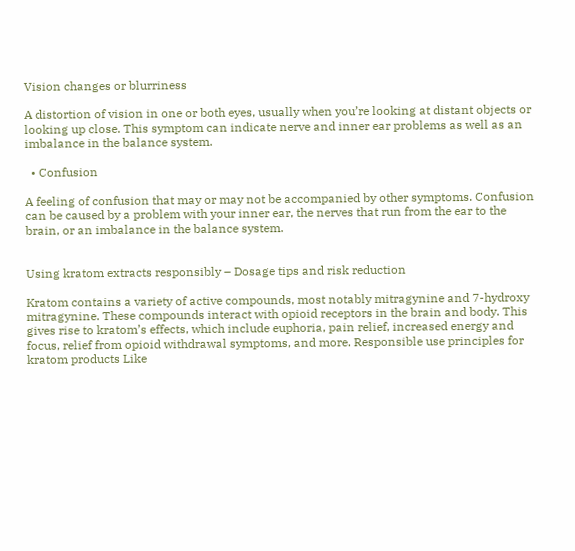Vision changes or blurriness

A distortion of vision in one or both eyes, usually when you’re looking at distant objects or looking up close. This symptom can indicate nerve and inner ear problems as well as an imbalance in the balance system.

  • Confusion

A feeling of confusion that may or may not be accompanied by other symptoms. Confusion can be caused by a problem with your inner ear, the nerves that run from the ear to the brain, or an imbalance in the balance system.


Using kratom extracts responsibly – Dosage tips and risk reduction

Kratom contains a variety of active compounds, most notably mitragynine and 7-hydroxy mitragynine. These compounds interact with opioid receptors in the brain and body. This gives rise to kratom’s effects, which include euphoria, pain relief, increased energy and focus, relief from opioid withdrawal symptoms, and more. Responsible use principles for kratom products Like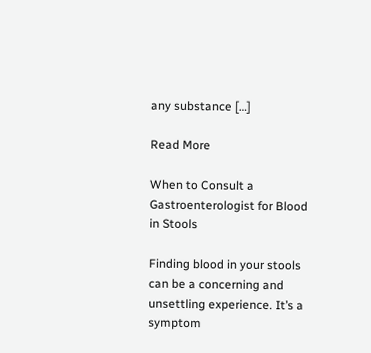any substance […]

Read More

When to Consult a Gastroenterologist for Blood in Stools

Finding blood in your stools can be a concerning and unsettling experience. It’s a symptom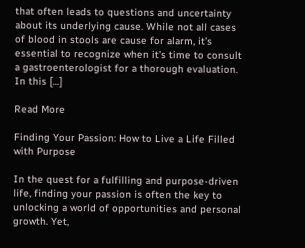that often leads to questions and uncertainty about its underlying cause. While not all cases of blood in stools are cause for alarm, it’s essential to recognize when it’s time to consult a gastroenterologist for a thorough evaluation.  In this […]

Read More

Finding Your Passion: How to Live a Life Filled with Purpose

In the quest for a fulfilling and purpose-driven life, finding your passion is often the key to unlocking a world of opportunities and personal growth. Yet,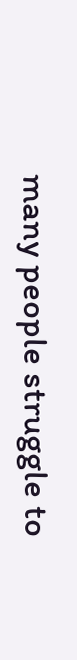many people struggle to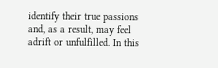identify their true passions and, as a result, may feel adrift or unfulfilled. In this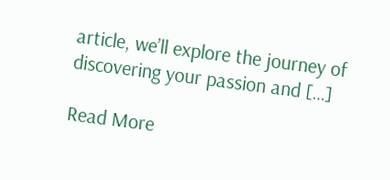article, we’ll explore the journey of discovering your passion and […]

Read More